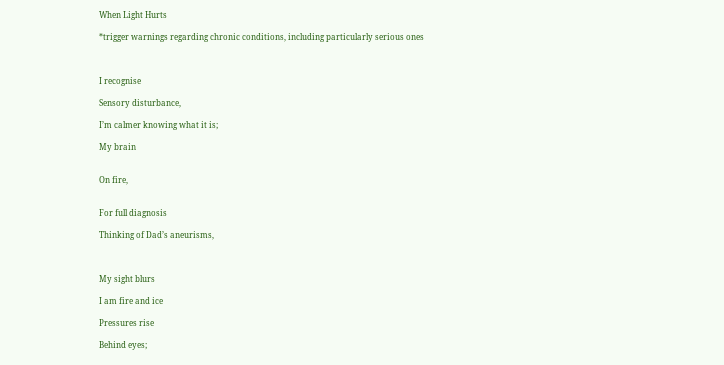When Light Hurts

*trigger warnings regarding chronic conditions, including particularly serious ones



I recognise

Sensory disturbance,

I’m calmer knowing what it is;

My brain


On fire,


For full diagnosis

Thinking of Dad’s aneurisms,



My sight blurs

I am fire and ice

Pressures rise

Behind eyes;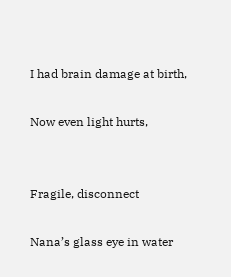I had brain damage at birth,

Now even light hurts,


Fragile, disconnect

Nana’s glass eye in water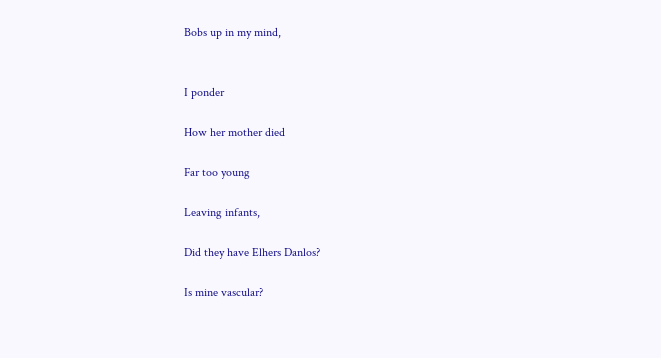Bobs up in my mind,


I ponder

How her mother died

Far too young

Leaving infants,

Did they have Elhers Danlos?

Is mine vascular?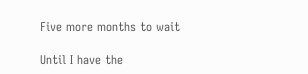Five more months to wait

Until I have the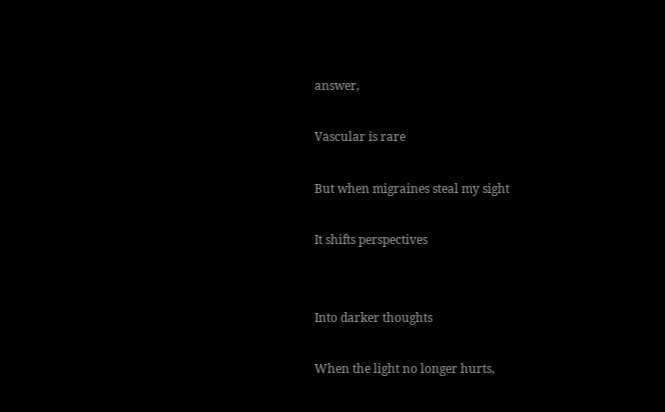answer,

Vascular is rare

But when migraines steal my sight

It shifts perspectives


Into darker thoughts

When the light no longer hurts,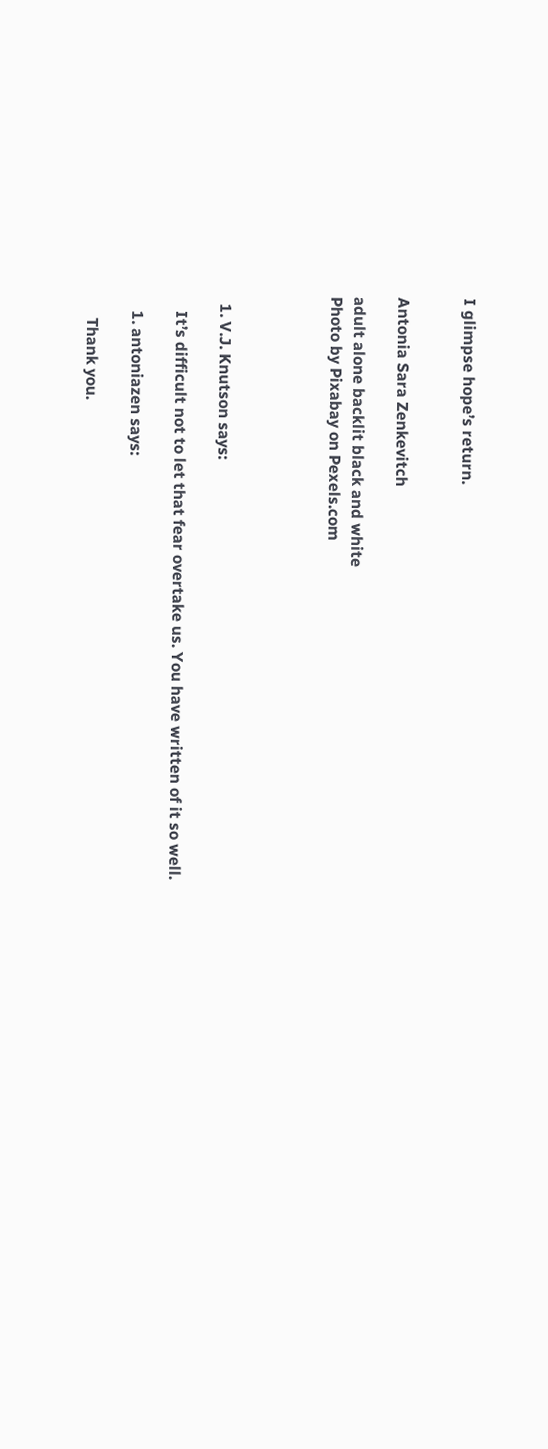I glimpse hope’s return.


Antonia Sara Zenkevitch

adult alone backlit black and white
Photo by Pixabay on Pexels.com




  1. V.J. Knutson says:

    It’s difficult not to let that fear overtake us. You have written of it so well.

    1. antoniazen says:

      Thank you.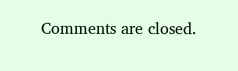Comments are closed.